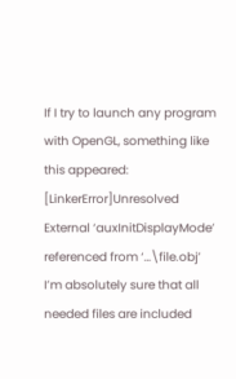If I try to launch any program with OpenGL, something like this appeared:
[LinkerError]Unresolved External ‘auxInitDisplayMode’ referenced from ‘…\file.obj’
I’m absolutely sure that all needed files are included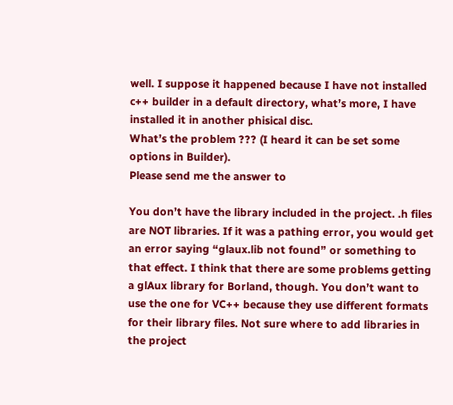well. I suppose it happened because I have not installed c++ builder in a default directory, what’s more, I have installed it in another phisical disc.
What’s the problem ??? (I heard it can be set some options in Builder).
Please send me the answer to

You don’t have the library included in the project. .h files are NOT libraries. If it was a pathing error, you would get an error saying “glaux.lib not found” or something to that effect. I think that there are some problems getting a glAux library for Borland, though. You don’t want to use the one for VC++ because they use different formats for their library files. Not sure where to add libraries in the project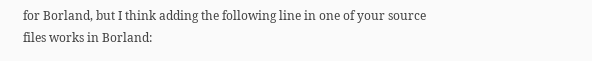for Borland, but I think adding the following line in one of your source files works in Borland: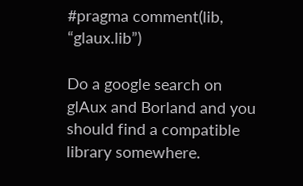#pragma comment(lib, “glaux.lib”)

Do a google search on glAux and Borland and you should find a compatible library somewhere.